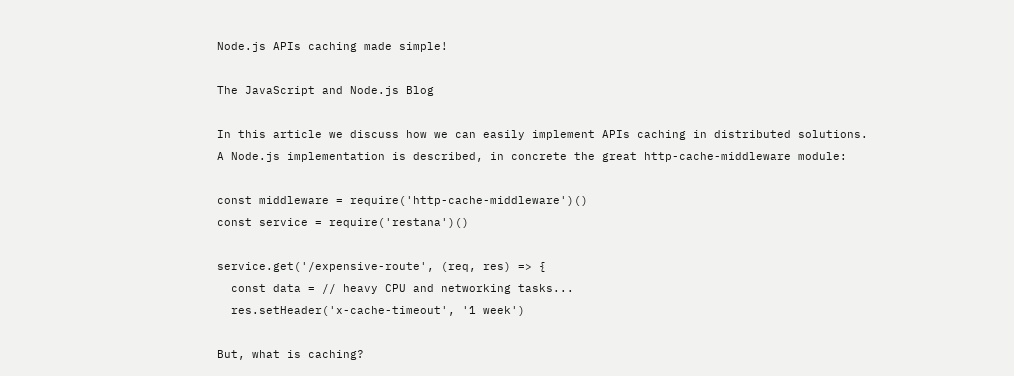Node.js APIs caching made simple!

The JavaScript and Node.js Blog

In this article we discuss how we can easily implement APIs caching in distributed solutions.
A Node.js implementation is described, in concrete the great http-cache-middleware module:

const middleware = require('http-cache-middleware')()
const service = require('restana')()

service.get('/expensive-route', (req, res) => {
  const data = // heavy CPU and networking tasks...
  res.setHeader('x-cache-timeout', '1 week')

But, what is caching?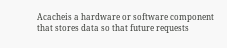Acacheis a hardware or software component that stores data so that future requests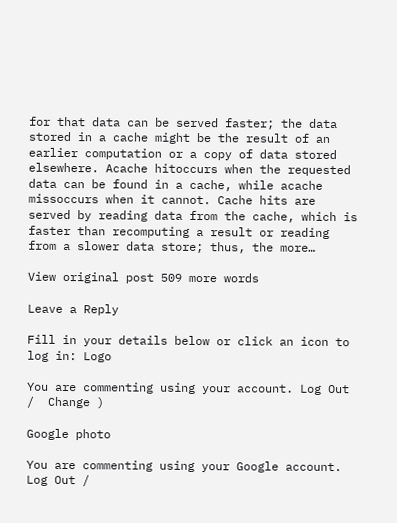for that data can be served faster; the data stored in a cache might be the result of an earlier computation or a copy of data stored elsewhere. Acache hitoccurs when the requested data can be found in a cache, while acache missoccurs when it cannot. Cache hits are served by reading data from the cache, which is faster than recomputing a result or reading from a slower data store; thus, the more…

View original post 509 more words

Leave a Reply

Fill in your details below or click an icon to log in: Logo

You are commenting using your account. Log Out /  Change )

Google photo

You are commenting using your Google account. Log Out /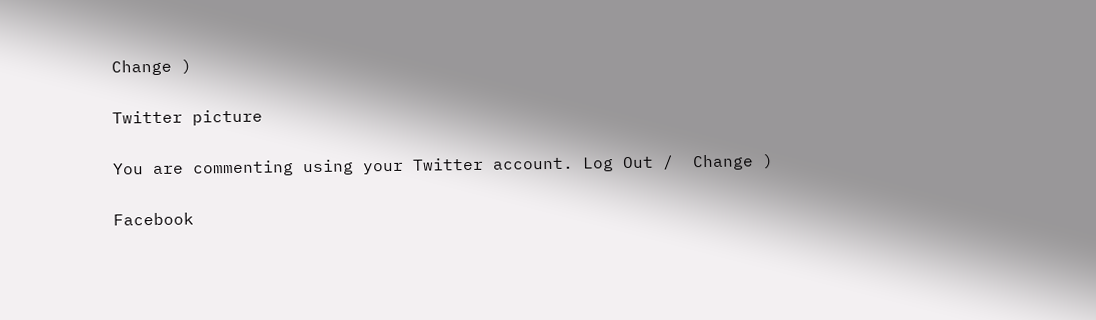Change )

Twitter picture

You are commenting using your Twitter account. Log Out /  Change )

Facebook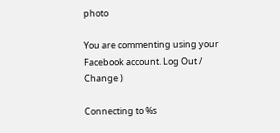photo

You are commenting using your Facebook account. Log Out /  Change )

Connecting to %s